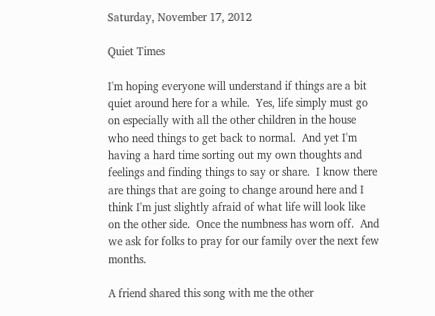Saturday, November 17, 2012

Quiet Times

I'm hoping everyone will understand if things are a bit quiet around here for a while.  Yes, life simply must go on especially with all the other children in the house who need things to get back to normal.  And yet I'm having a hard time sorting out my own thoughts and feelings and finding things to say or share.  I know there are things that are going to change around here and I think I'm just slightly afraid of what life will look like on the other side.  Once the numbness has worn off.  And we ask for folks to pray for our family over the next few months.

A friend shared this song with me the other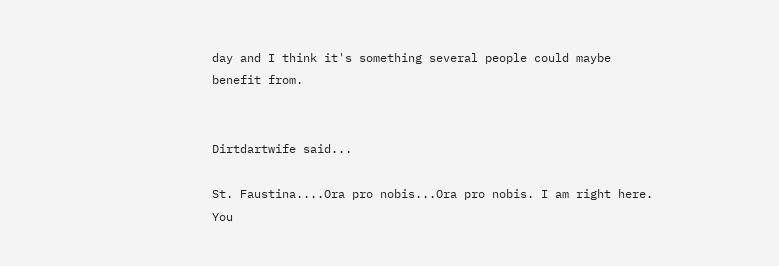day and I think it's something several people could maybe benefit from.


Dirtdartwife said...

St. Faustina....Ora pro nobis...Ora pro nobis. I am right here. You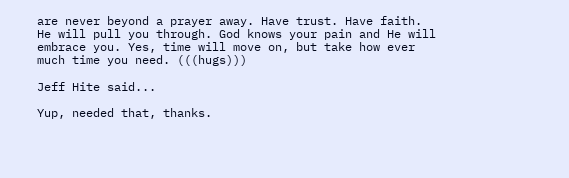are never beyond a prayer away. Have trust. Have faith. He will pull you through. God knows your pain and He will embrace you. Yes, time will move on, but take how ever much time you need. (((hugs)))

Jeff Hite said...

Yup, needed that, thanks.